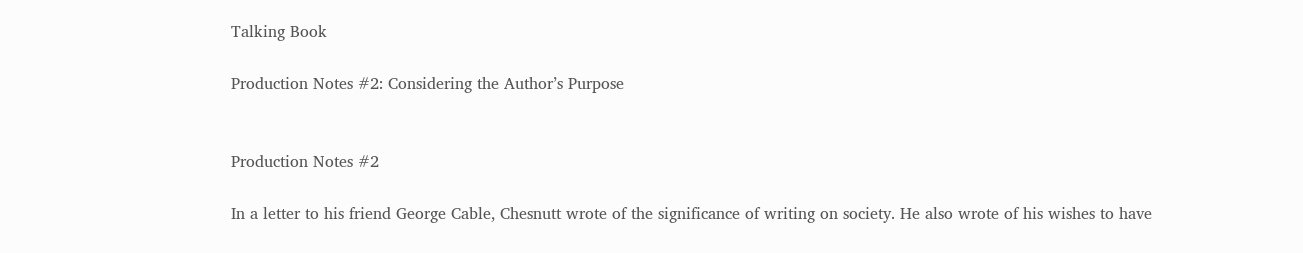Talking Book

Production Notes #2: Considering the Author’s Purpose


Production Notes #2

In a letter to his friend George Cable, Chesnutt wrote of the significance of writing on society. He also wrote of his wishes to have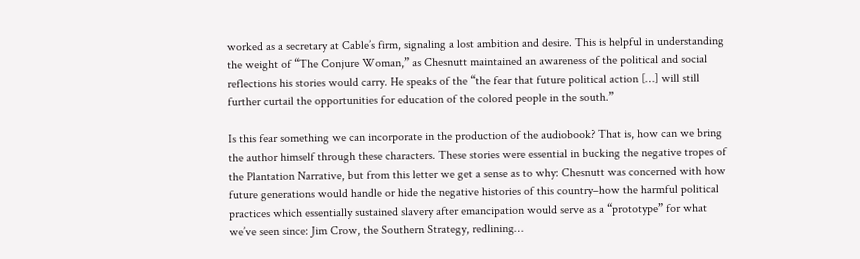worked as a secretary at Cable’s firm, signaling a lost ambition and desire. This is helpful in understanding the weight of “The Conjure Woman,” as Chesnutt maintained an awareness of the political and social reflections his stories would carry. He speaks of the “the fear that future political action […] will still further curtail the opportunities for education of the colored people in the south.”

Is this fear something we can incorporate in the production of the audiobook? That is, how can we bring the author himself through these characters. These stories were essential in bucking the negative tropes of the Plantation Narrative, but from this letter we get a sense as to why: Chesnutt was concerned with how future generations would handle or hide the negative histories of this country–how the harmful political practices which essentially sustained slavery after emancipation would serve as a “prototype” for what we’ve seen since: Jim Crow, the Southern Strategy, redlining…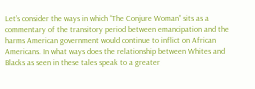Let’s consider the ways in which “The Conjure Woman” sits as a commentary of the transitory period between emancipation and the harms American government would continue to inflict on African Americans. In what ways does the relationship between Whites and Blacks as seen in these tales speak to a greater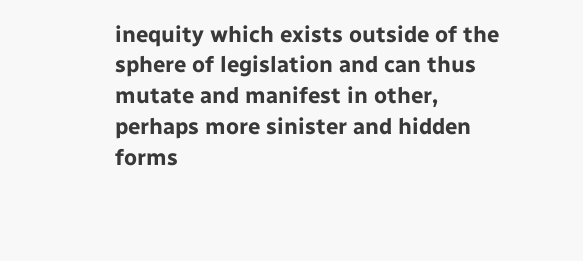inequity which exists outside of the sphere of legislation and can thus mutate and manifest in other, perhaps more sinister and hidden forms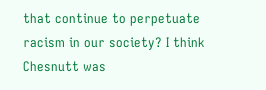that continue to perpetuate racism in our society? I think Chesnutt was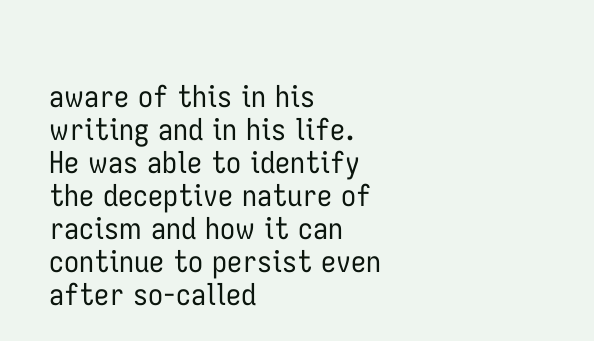aware of this in his writing and in his life. He was able to identify the deceptive nature of racism and how it can continue to persist even after so-called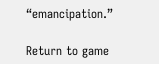“emancipation.”

Return to game